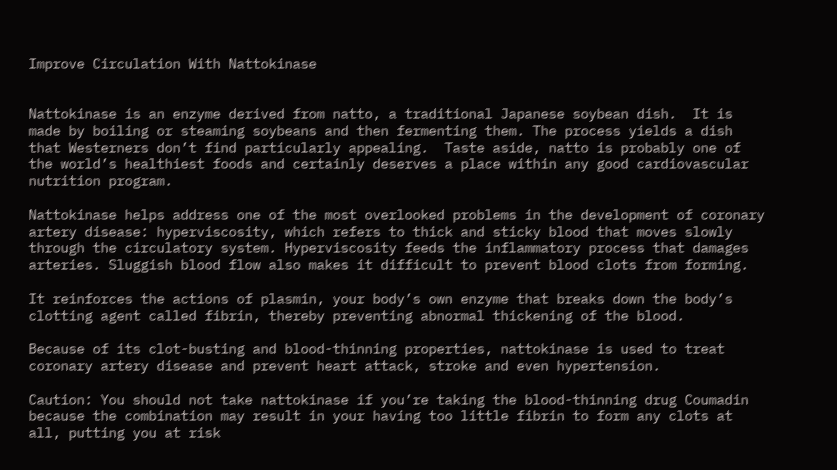Improve Circulation With Nattokinase


Nattokinase is an enzyme derived from natto, a traditional Japanese soybean dish.  It is made by boiling or steaming soybeans and then fermenting them. The process yields a dish that Westerners don’t find particularly appealing.  Taste aside, natto is probably one of the world’s healthiest foods and certainly deserves a place within any good cardiovascular nutrition program.

Nattokinase helps address one of the most overlooked problems in the development of coronary artery disease: hyperviscosity, which refers to thick and sticky blood that moves slowly through the circulatory system. Hyperviscosity feeds the inflammatory process that damages arteries. Sluggish blood flow also makes it difficult to prevent blood clots from forming.

It reinforces the actions of plasmin, your body’s own enzyme that breaks down the body’s clotting agent called fibrin, thereby preventing abnormal thickening of the blood.

Because of its clot-busting and blood-thinning properties, nattokinase is used to treat coronary artery disease and prevent heart attack, stroke and even hypertension.

Caution: You should not take nattokinase if you’re taking the blood-thinning drug Coumadin because the combination may result in your having too little fibrin to form any clots at all, putting you at risk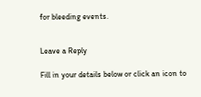for bleeding events.


Leave a Reply

Fill in your details below or click an icon to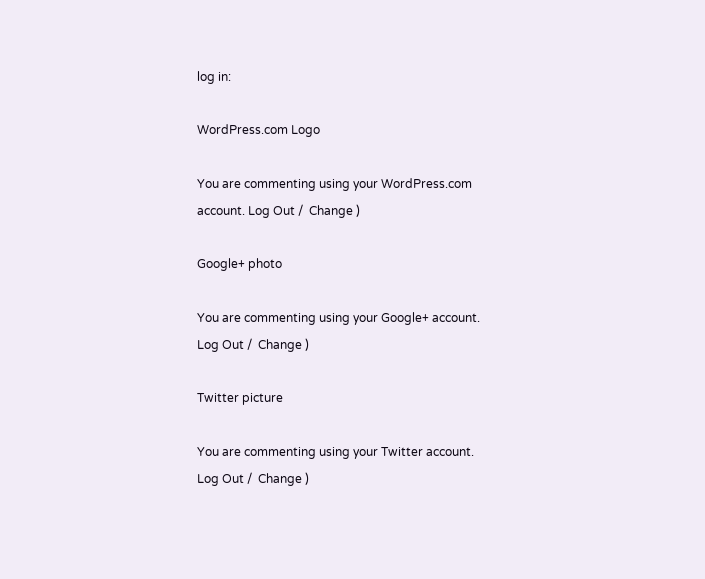log in:

WordPress.com Logo

You are commenting using your WordPress.com account. Log Out /  Change )

Google+ photo

You are commenting using your Google+ account. Log Out /  Change )

Twitter picture

You are commenting using your Twitter account. Log Out /  Change )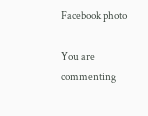Facebook photo

You are commenting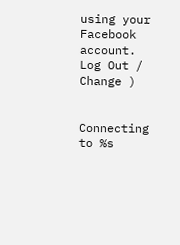using your Facebook account. Log Out /  Change )


Connecting to %s